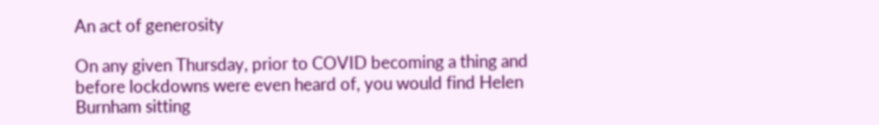An act of generosity

On any given Thursday, prior to COVID becoming a thing and before lockdowns were even heard of, you would find Helen Burnham sitting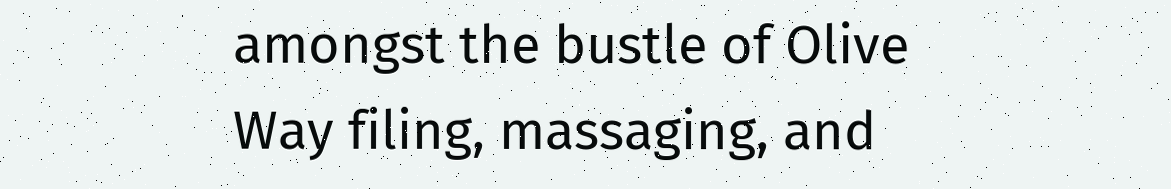amongst the bustle of Olive Way filing, massaging, and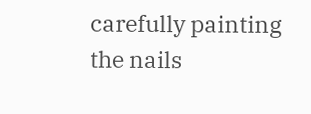carefully painting the nails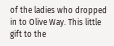of the ladies who dropped in to Olive Way. This little gift to the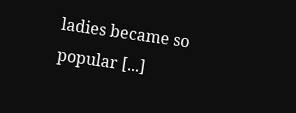ladies became so popular [...]